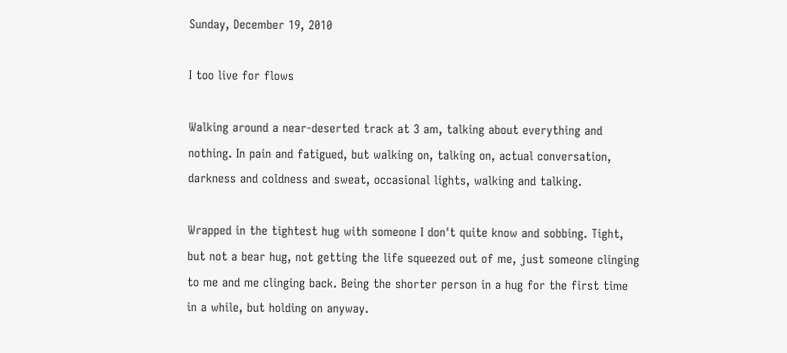Sunday, December 19, 2010

I too live for flows

Walking around a near-deserted track at 3 am, talking about everything and nothing. In pain and fatigued, but walking on, talking on, actual conversation, darkness and coldness and sweat, occasional lights, walking and talking.

Wrapped in the tightest hug with someone I don't quite know and sobbing. Tight, but not a bear hug, not getting the life squeezed out of me, just someone clinging to me and me clinging back. Being the shorter person in a hug for the first time in a while, but holding on anyway.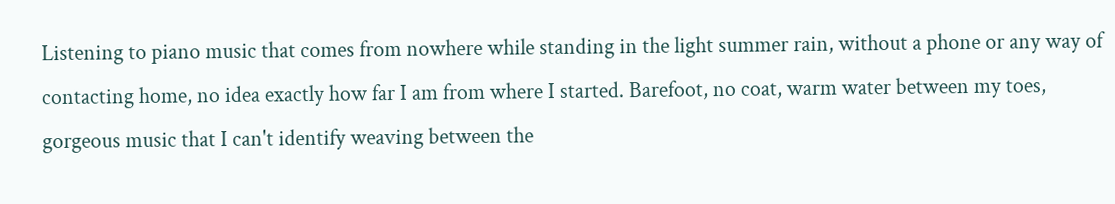Listening to piano music that comes from nowhere while standing in the light summer rain, without a phone or any way of contacting home, no idea exactly how far I am from where I started. Barefoot, no coat, warm water between my toes, gorgeous music that I can't identify weaving between the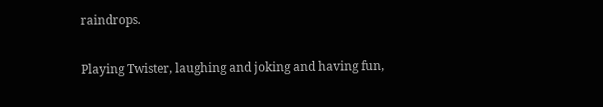raindrops.

Playing Twister, laughing and joking and having fun,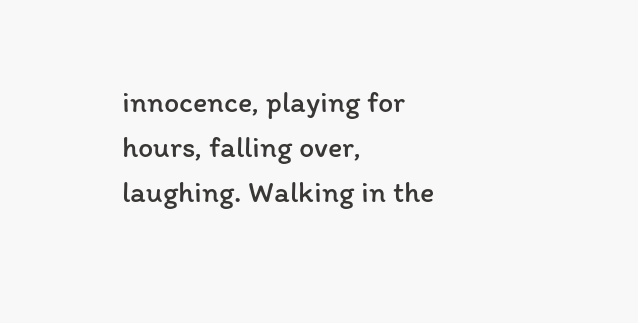innocence, playing for hours, falling over, laughing. Walking in the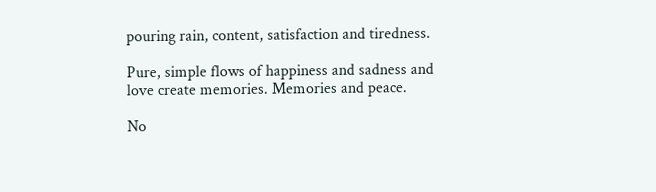pouring rain, content, satisfaction and tiredness.

Pure, simple flows of happiness and sadness and love create memories. Memories and peace.

No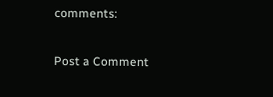comments:

Post a Comment